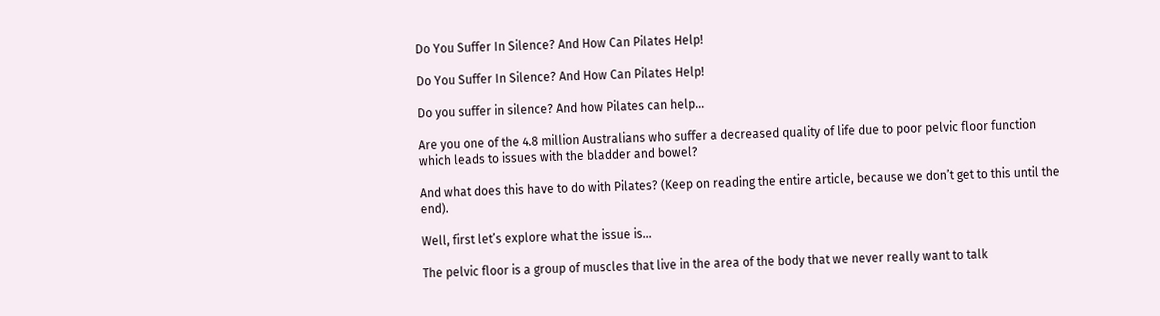Do You Suffer In Silence? And How Can Pilates Help!

Do You Suffer In Silence? And How Can Pilates Help!

Do you suffer in silence? And how Pilates can help…

Are you one of the 4.8 million Australians who suffer a decreased quality of life due to poor pelvic floor function which leads to issues with the bladder and bowel?

And what does this have to do with Pilates? (Keep on reading the entire article, because we don’t get to this until the end).

Well, first let’s explore what the issue is…

The pelvic floor is a group of muscles that live in the area of the body that we never really want to talk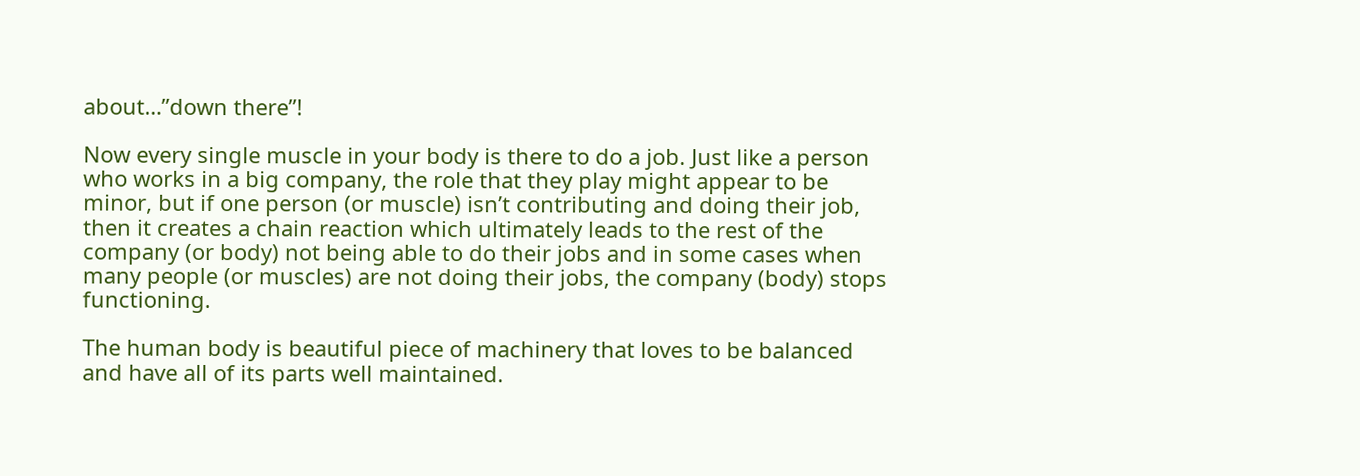about…”down there”!

Now every single muscle in your body is there to do a job. Just like a person who works in a big company, the role that they play might appear to be minor, but if one person (or muscle) isn’t contributing and doing their job, then it creates a chain reaction which ultimately leads to the rest of the company (or body) not being able to do their jobs and in some cases when many people (or muscles) are not doing their jobs, the company (body) stops functioning.

The human body is beautiful piece of machinery that loves to be balanced and have all of its parts well maintained.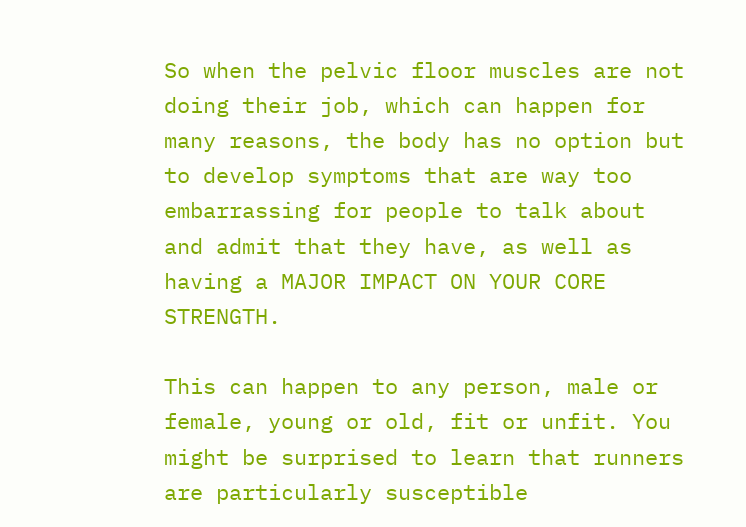So when the pelvic floor muscles are not doing their job, which can happen for many reasons, the body has no option but to develop symptoms that are way too embarrassing for people to talk about and admit that they have, as well as having a MAJOR IMPACT ON YOUR CORE STRENGTH.

This can happen to any person, male or female, young or old, fit or unfit. You might be surprised to learn that runners are particularly susceptible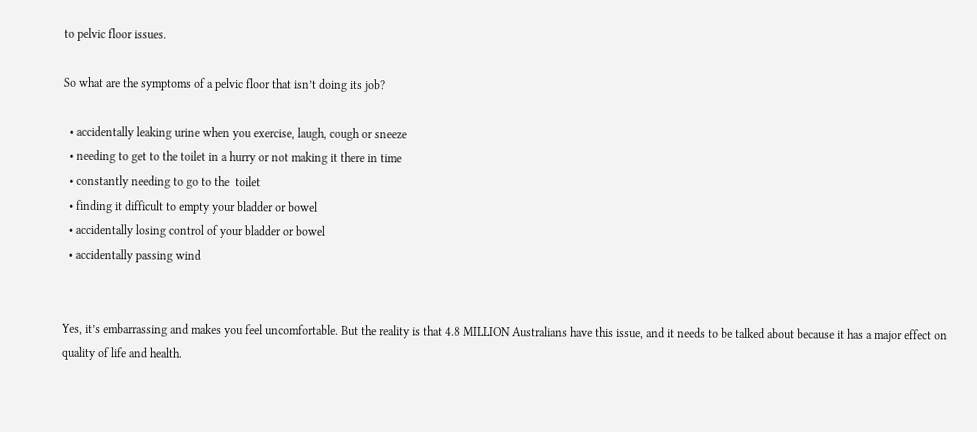to pelvic floor issues.

So what are the symptoms of a pelvic floor that isn’t doing its job?

  • accidentally leaking urine when you exercise, laugh, cough or sneeze
  • needing to get to the toilet in a hurry or not making it there in time
  • constantly needing to go to the  toilet
  • finding it difficult to empty your bladder or bowel
  • accidentally losing control of your bladder or bowel
  • accidentally passing wind


Yes, it’s embarrassing and makes you feel uncomfortable. But the reality is that 4.8 MILLION Australians have this issue, and it needs to be talked about because it has a major effect on quality of life and health.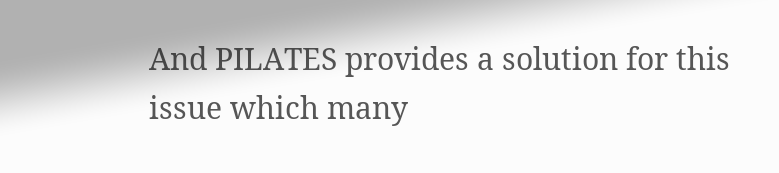And PILATES provides a solution for this issue which many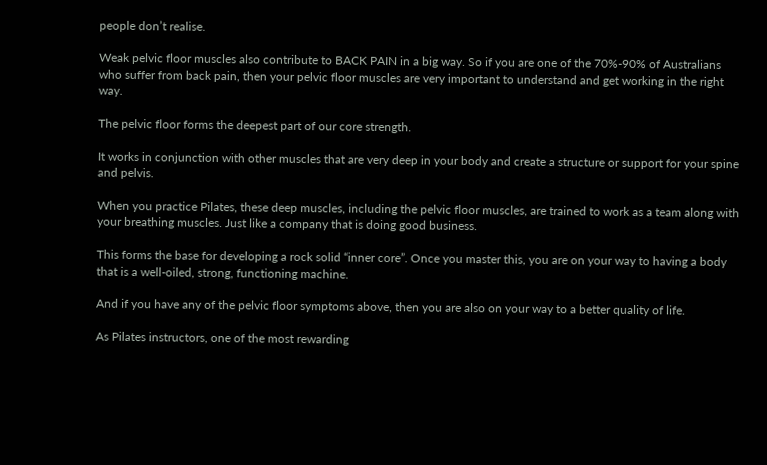people don’t realise.

Weak pelvic floor muscles also contribute to BACK PAIN in a big way. So if you are one of the 70%-90% of Australians who suffer from back pain, then your pelvic floor muscles are very important to understand and get working in the right way.

The pelvic floor forms the deepest part of our core strength.

It works in conjunction with other muscles that are very deep in your body and create a structure or support for your spine and pelvis.

When you practice Pilates, these deep muscles, including the pelvic floor muscles, are trained to work as a team along with your breathing muscles. Just like a company that is doing good business.

This forms the base for developing a rock solid “inner core”. Once you master this, you are on your way to having a body that is a well-oiled, strong, functioning machine.

And if you have any of the pelvic floor symptoms above, then you are also on your way to a better quality of life.

As Pilates instructors, one of the most rewarding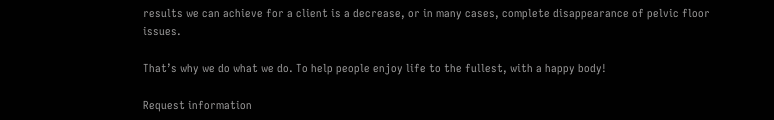results we can achieve for a client is a decrease, or in many cases, complete disappearance of pelvic floor issues.

That’s why we do what we do. To help people enjoy life to the fullest, with a happy body!

Request information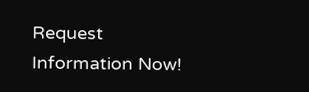Request Information Now!